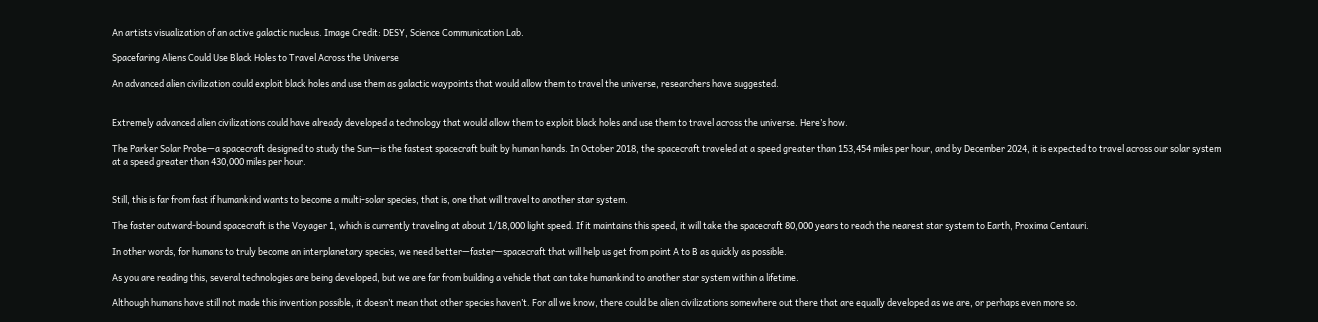An artists visualization of an active galactic nucleus. Image Credit: DESY, Science Communication Lab.

Spacefaring Aliens Could Use Black Holes to Travel Across the Universe

An advanced alien civilization could exploit black holes and use them as galactic waypoints that would allow them to travel the universe, researchers have suggested.


Extremely advanced alien civilizations could have already developed a technology that would allow them to exploit black holes and use them to travel across the universe. Here’s how.

The Parker Solar Probe—a spacecraft designed to study the Sun—is the fastest spacecraft built by human hands. In October 2018, the spacecraft traveled at a speed greater than 153,454 miles per hour, and by December 2024, it is expected to travel across our solar system at a speed greater than 430,000 miles per hour.


Still, this is far from fast if humankind wants to become a multi-solar species, that is, one that will travel to another star system.

The faster outward-bound spacecraft is the Voyager 1, which is currently traveling at about 1/18,000 light speed. If it maintains this speed, it will take the spacecraft 80,000 years to reach the nearest star system to Earth, Proxima Centauri.

In other words, for humans to truly become an interplanetary species, we need better—faster—spacecraft that will help us get from point A to B as quickly as possible.

As you are reading this, several technologies are being developed, but we are far from building a vehicle that can take humankind to another star system within a lifetime.

Although humans have still not made this invention possible, it doesn’t mean that other species haven’t. For all we know, there could be alien civilizations somewhere out there that are equally developed as we are, or perhaps even more so.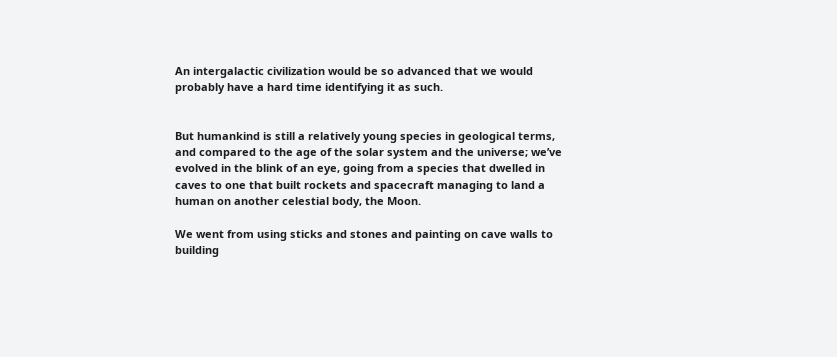An intergalactic civilization would be so advanced that we would probably have a hard time identifying it as such.


But humankind is still a relatively young species in geological terms, and compared to the age of the solar system and the universe; we’ve evolved in the blink of an eye, going from a species that dwelled in caves to one that built rockets and spacecraft managing to land a human on another celestial body, the Moon.

We went from using sticks and stones and painting on cave walls to building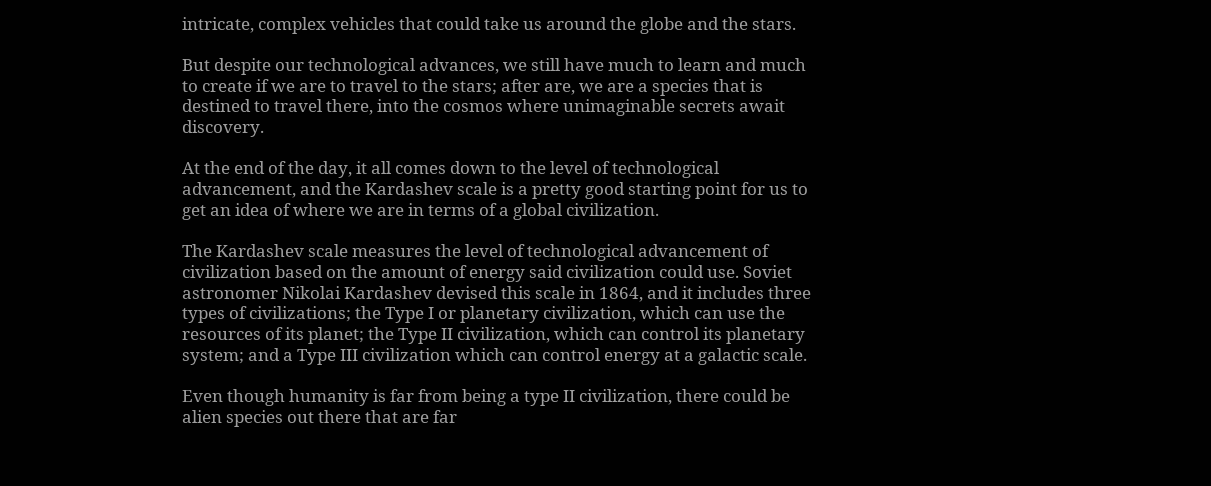intricate, complex vehicles that could take us around the globe and the stars.

But despite our technological advances, we still have much to learn and much to create if we are to travel to the stars; after are, we are a species that is destined to travel there, into the cosmos where unimaginable secrets await discovery.

At the end of the day, it all comes down to the level of technological advancement, and the Kardashev scale is a pretty good starting point for us to get an idea of where we are in terms of a global civilization.

The Kardashev scale measures the level of technological advancement of civilization based on the amount of energy said civilization could use. Soviet astronomer Nikolai Kardashev devised this scale in 1864, and it includes three types of civilizations; the Type I or planetary civilization, which can use the resources of its planet; the Type II civilization, which can control its planetary system; and a Type III civilization which can control energy at a galactic scale.

Even though humanity is far from being a type II civilization, there could be alien species out there that are far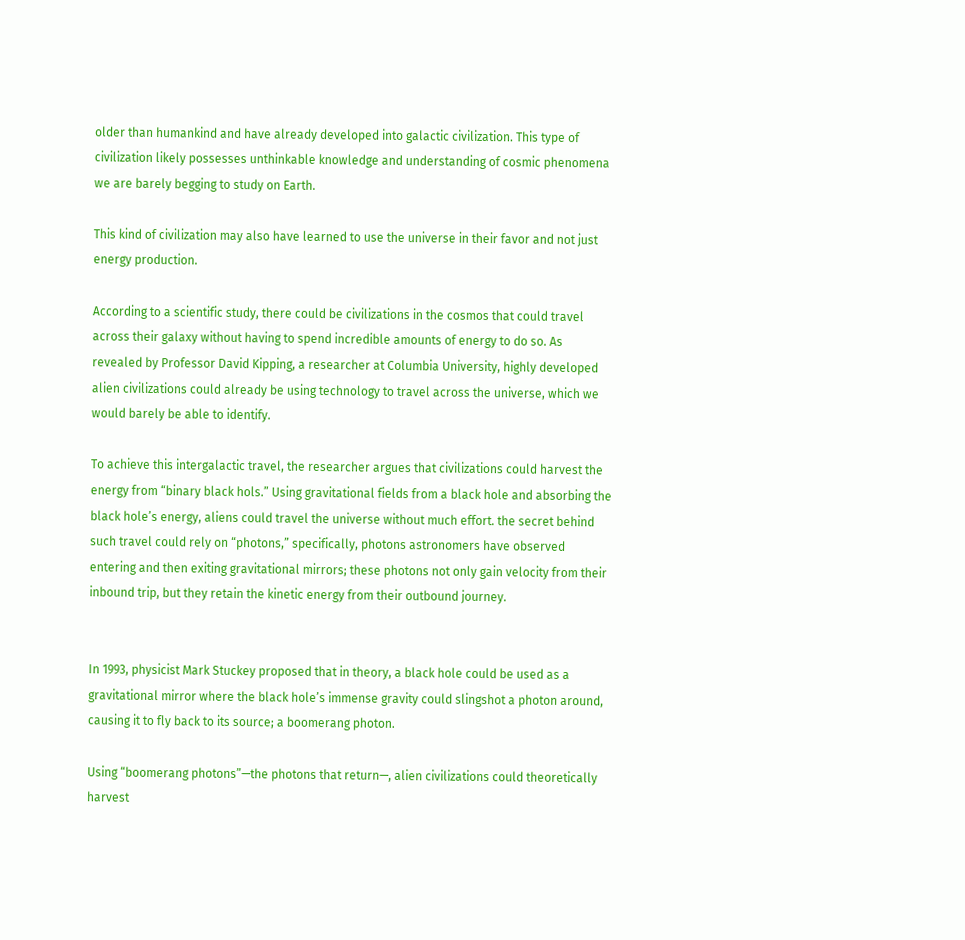older than humankind and have already developed into galactic civilization. This type of civilization likely possesses unthinkable knowledge and understanding of cosmic phenomena we are barely begging to study on Earth.

This kind of civilization may also have learned to use the universe in their favor and not just energy production.

According to a scientific study, there could be civilizations in the cosmos that could travel across their galaxy without having to spend incredible amounts of energy to do so. As revealed by Professor David Kipping, a researcher at Columbia University, highly developed alien civilizations could already be using technology to travel across the universe, which we would barely be able to identify.

To achieve this intergalactic travel, the researcher argues that civilizations could harvest the energy from “binary black hols.” Using gravitational fields from a black hole and absorbing the black hole’s energy, aliens could travel the universe without much effort. the secret behind such travel could rely on “photons,” specifically, photons astronomers have observed entering and then exiting gravitational mirrors; these photons not only gain velocity from their inbound trip, but they retain the kinetic energy from their outbound journey.


In 1993, physicist Mark Stuckey proposed that in theory, a black hole could be used as a gravitational mirror where the black hole’s immense gravity could slingshot a photon around, causing it to fly back to its source; a boomerang photon.

Using “boomerang photons”—the photons that return—, alien civilizations could theoretically harvest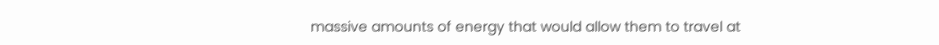massive amounts of energy that would allow them to travel at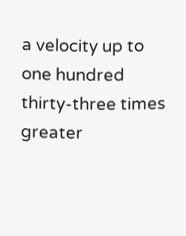a velocity up to one hundred thirty-three times greater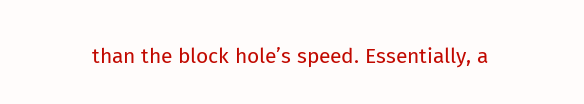than the block hole’s speed. Essentially, a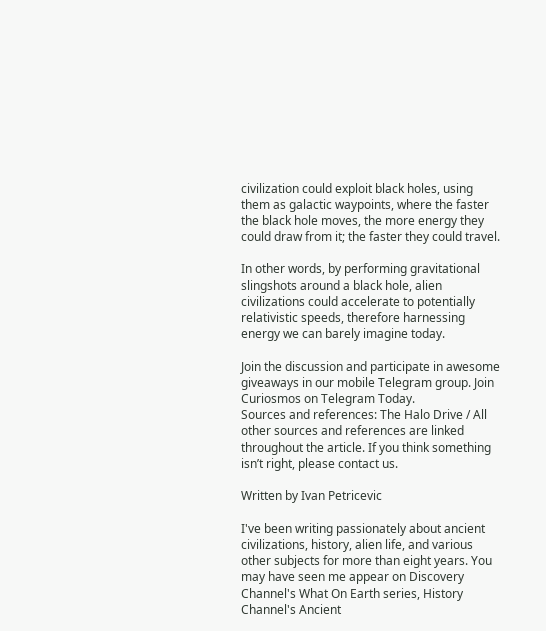civilization could exploit black holes, using them as galactic waypoints, where the faster the black hole moves, the more energy they could draw from it; the faster they could travel.

In other words, by performing gravitational slingshots around a black hole, alien civilizations could accelerate to potentially relativistic speeds, therefore harnessing energy we can barely imagine today.

Join the discussion and participate in awesome giveaways in our mobile Telegram group. Join Curiosmos on Telegram Today.
Sources and references: The Halo Drive / All other sources and references are linked throughout the article. If you think something isn’t right, please contact us.

Written by Ivan Petricevic

I've been writing passionately about ancient civilizations, history, alien life, and various other subjects for more than eight years. You may have seen me appear on Discovery Channel's What On Earth series, History Channel's Ancient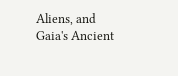Aliens, and Gaia's Ancient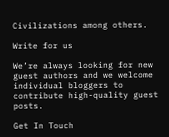Civilizations among others.

Write for us

We’re always looking for new guest authors and we welcome individual bloggers to contribute high-quality guest posts.

Get In Touch